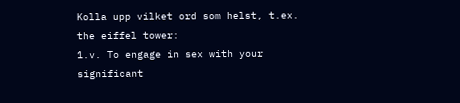Kolla upp vilket ord som helst, t.ex. the eiffel tower:
1.v. To engage in sex with your significant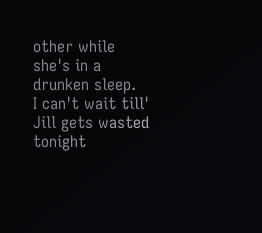other while she's in a drunken sleep.
I can't wait till' Jill gets wasted tonight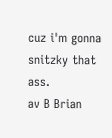cuz i'm gonna snitzky that ass.
av B Brian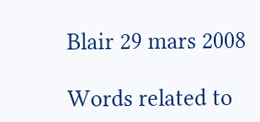Blair 29 mars 2008

Words related to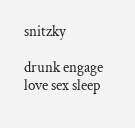snitzky

drunk engage love sex sleep